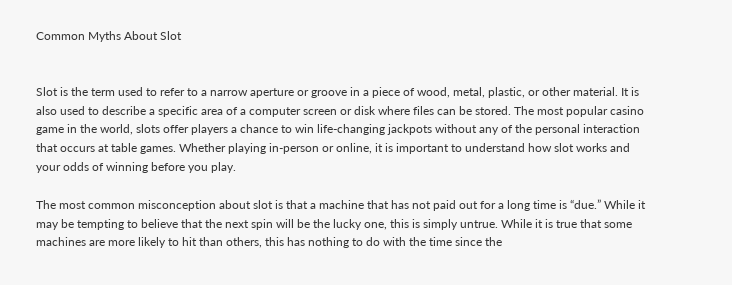Common Myths About Slot


Slot is the term used to refer to a narrow aperture or groove in a piece of wood, metal, plastic, or other material. It is also used to describe a specific area of a computer screen or disk where files can be stored. The most popular casino game in the world, slots offer players a chance to win life-changing jackpots without any of the personal interaction that occurs at table games. Whether playing in-person or online, it is important to understand how slot works and your odds of winning before you play.

The most common misconception about slot is that a machine that has not paid out for a long time is “due.” While it may be tempting to believe that the next spin will be the lucky one, this is simply untrue. While it is true that some machines are more likely to hit than others, this has nothing to do with the time since the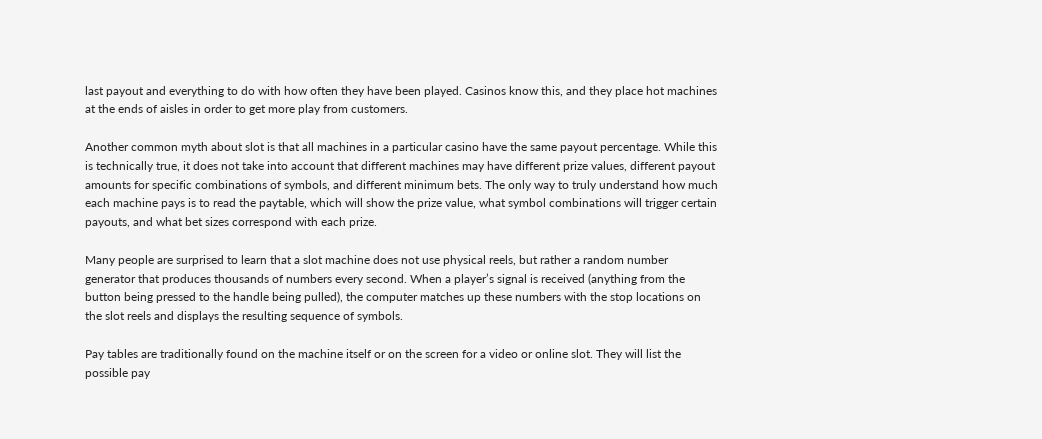last payout and everything to do with how often they have been played. Casinos know this, and they place hot machines at the ends of aisles in order to get more play from customers.

Another common myth about slot is that all machines in a particular casino have the same payout percentage. While this is technically true, it does not take into account that different machines may have different prize values, different payout amounts for specific combinations of symbols, and different minimum bets. The only way to truly understand how much each machine pays is to read the paytable, which will show the prize value, what symbol combinations will trigger certain payouts, and what bet sizes correspond with each prize.

Many people are surprised to learn that a slot machine does not use physical reels, but rather a random number generator that produces thousands of numbers every second. When a player’s signal is received (anything from the button being pressed to the handle being pulled), the computer matches up these numbers with the stop locations on the slot reels and displays the resulting sequence of symbols.

Pay tables are traditionally found on the machine itself or on the screen for a video or online slot. They will list the possible pay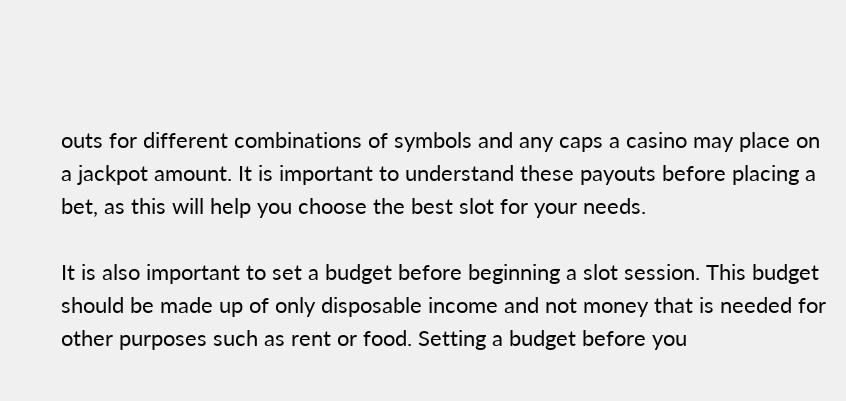outs for different combinations of symbols and any caps a casino may place on a jackpot amount. It is important to understand these payouts before placing a bet, as this will help you choose the best slot for your needs.

It is also important to set a budget before beginning a slot session. This budget should be made up of only disposable income and not money that is needed for other purposes such as rent or food. Setting a budget before you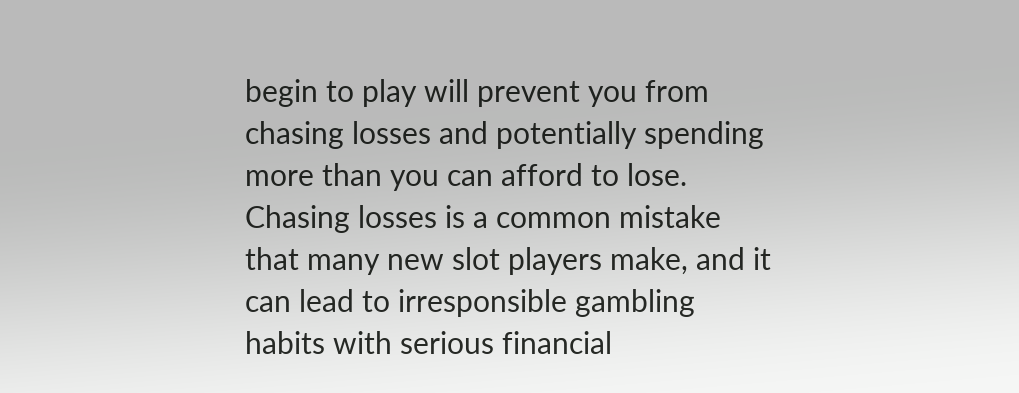begin to play will prevent you from chasing losses and potentially spending more than you can afford to lose. Chasing losses is a common mistake that many new slot players make, and it can lead to irresponsible gambling habits with serious financial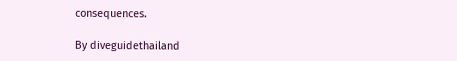consequences.

By diveguidethailand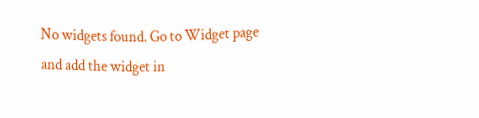No widgets found. Go to Widget page and add the widget in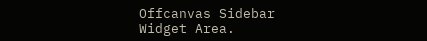Offcanvas Sidebar Widget Area.